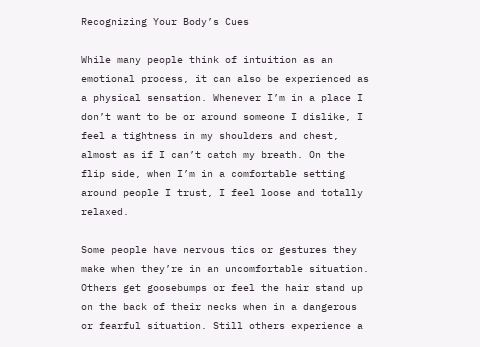Recognizing Your Body’s Cues

While many people think of intuition as an emotional process, it can also be experienced as a physical sensation. Whenever I’m in a place I don’t want to be or around someone I dislike, I feel a tightness in my shoulders and chest, almost as if I can’t catch my breath. On the flip side, when I’m in a comfortable setting around people I trust, I feel loose and totally relaxed.

Some people have nervous tics or gestures they make when they’re in an uncomfortable situation. Others get goosebumps or feel the hair stand up on the back of their necks when in a dangerous or fearful situation. Still others experience a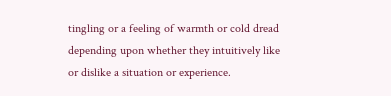tingling or a feeling of warmth or cold dread depending upon whether they intuitively like or dislike a situation or experience.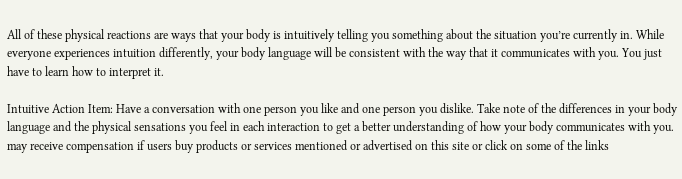All of these physical reactions are ways that your body is intuitively telling you something about the situation you’re currently in. While everyone experiences intuition differently, your body language will be consistent with the way that it communicates with you. You just have to learn how to interpret it.

Intuitive Action Item: Have a conversation with one person you like and one person you dislike. Take note of the differences in your body language and the physical sensations you feel in each interaction to get a better understanding of how your body communicates with you. may receive compensation if users buy products or services mentioned or advertised on this site or click on some of the links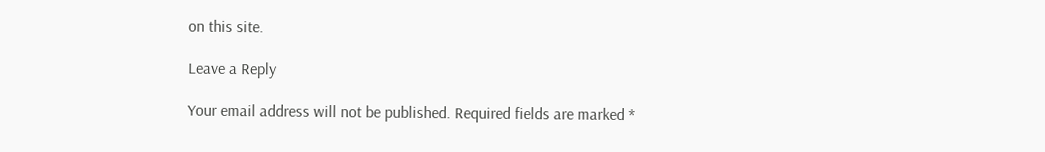on this site.

Leave a Reply

Your email address will not be published. Required fields are marked *